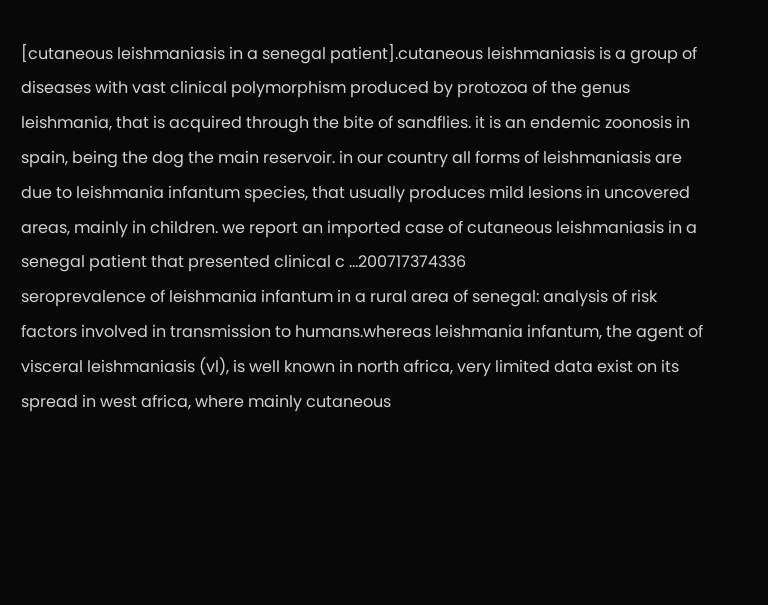[cutaneous leishmaniasis in a senegal patient].cutaneous leishmaniasis is a group of diseases with vast clinical polymorphism produced by protozoa of the genus leishmania, that is acquired through the bite of sandflies. it is an endemic zoonosis in spain, being the dog the main reservoir. in our country all forms of leishmaniasis are due to leishmania infantum species, that usually produces mild lesions in uncovered areas, mainly in children. we report an imported case of cutaneous leishmaniasis in a senegal patient that presented clinical c ...200717374336
seroprevalence of leishmania infantum in a rural area of senegal: analysis of risk factors involved in transmission to humans.whereas leishmania infantum, the agent of visceral leishmaniasis (vl), is well known in north africa, very limited data exist on its spread in west africa, where mainly cutaneous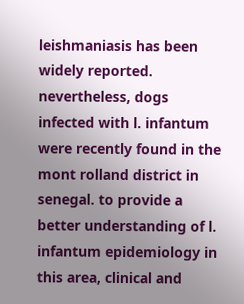leishmaniasis has been widely reported. nevertheless, dogs infected with l. infantum were recently found in the mont rolland district in senegal. to provide a better understanding of l. infantum epidemiology in this area, clinical and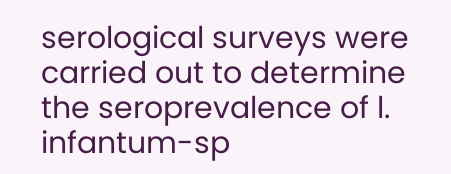serological surveys were carried out to determine the seroprevalence of l. infantum-sp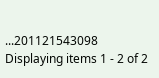...201121543098
Displaying items 1 - 2 of 2